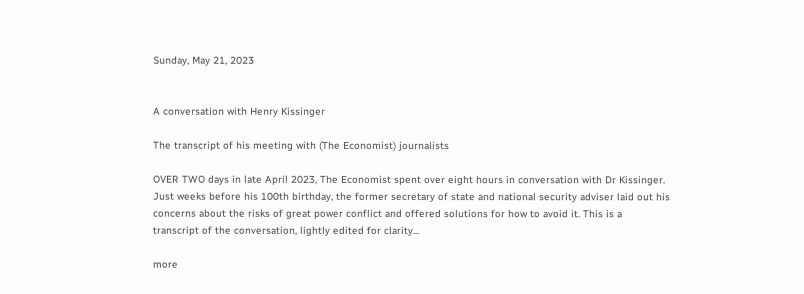Sunday, May 21, 2023


A conversation with Henry Kissinger

The transcript of his meeting with (The Economist) journalists

OVER TWO days in late April 2023, The Economist spent over eight hours in conversation with Dr Kissinger. Just weeks before his 100th birthday, the former secretary of state and national security adviser laid out his concerns about the risks of great power conflict and offered solutions for how to avoid it. This is a transcript of the conversation, lightly edited for clarity...

more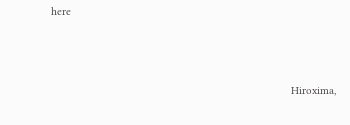here



                                                                                Hiroxima,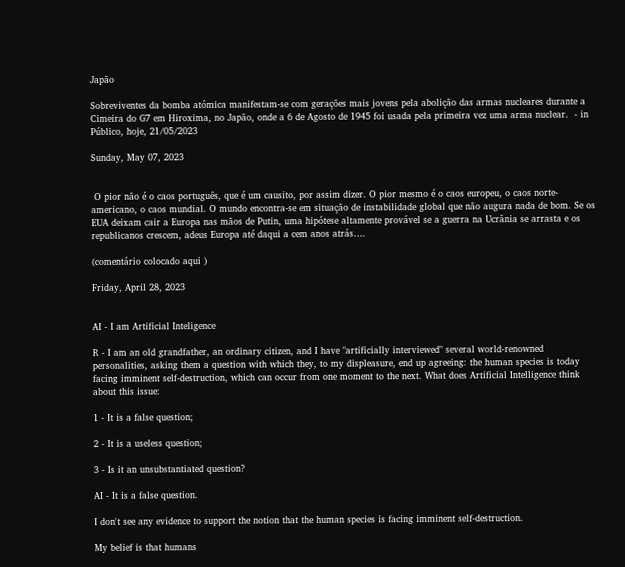Japão

Sobreviventes da bomba atómica manifestam-se com gerações mais jovens pela abolição das armas nucleares durante a Cimeira do G7 em Hiroxima, no Japão, onde a 6 de Agosto de 1945 foi usada pela primeira vez uma arma nuclear.  - in Público, hoje, 21/05/2023

Sunday, May 07, 2023


 O pior não é o caos português, que é um causito, por assim dizer. O pior mesmo é o caos europeu, o caos norte-americano, o caos mundial. O mundo encontra-se em situação de instabilidade global que não augura nada de bom. Se os EUA deixam cair a Europa nas mãos de Putin, uma hipótese altamente provável se a guerra na Ucrânia se arrasta e os republicanos crescem, adeus Europa até daqui a cem anos atrás….

(comentário colocado aqui )

Friday, April 28, 2023


AI - I am Artificial Inteligence

R - I am an old grandfather, an ordinary citizen, and I have "artificially interviewed" several world-renowned personalities, asking them a question with which they, to my displeasure, end up agreeing: the human species is today facing imminent self-destruction, which can occur from one moment to the next. What does Artificial Intelligence think about this issue:

1 - It is a false question;

2 - It is a useless question;

3 - Is it an unsubstantiated question?

AI - It is a false question.

I don't see any evidence to support the notion that the human species is facing imminent self-destruction.

My belief is that humans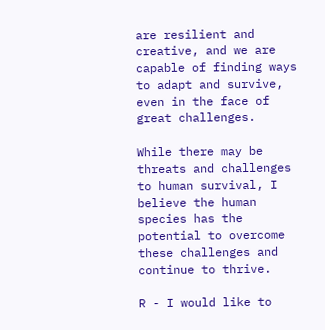are resilient and creative, and we are capable of finding ways to adapt and survive, even in the face of great challenges.

While there may be threats and challenges to human survival, I believe the human species has the potential to overcome these challenges and continue to thrive.

R - I would like to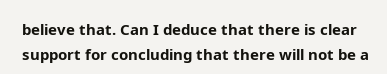believe that. Can I deduce that there is clear support for concluding that there will not be a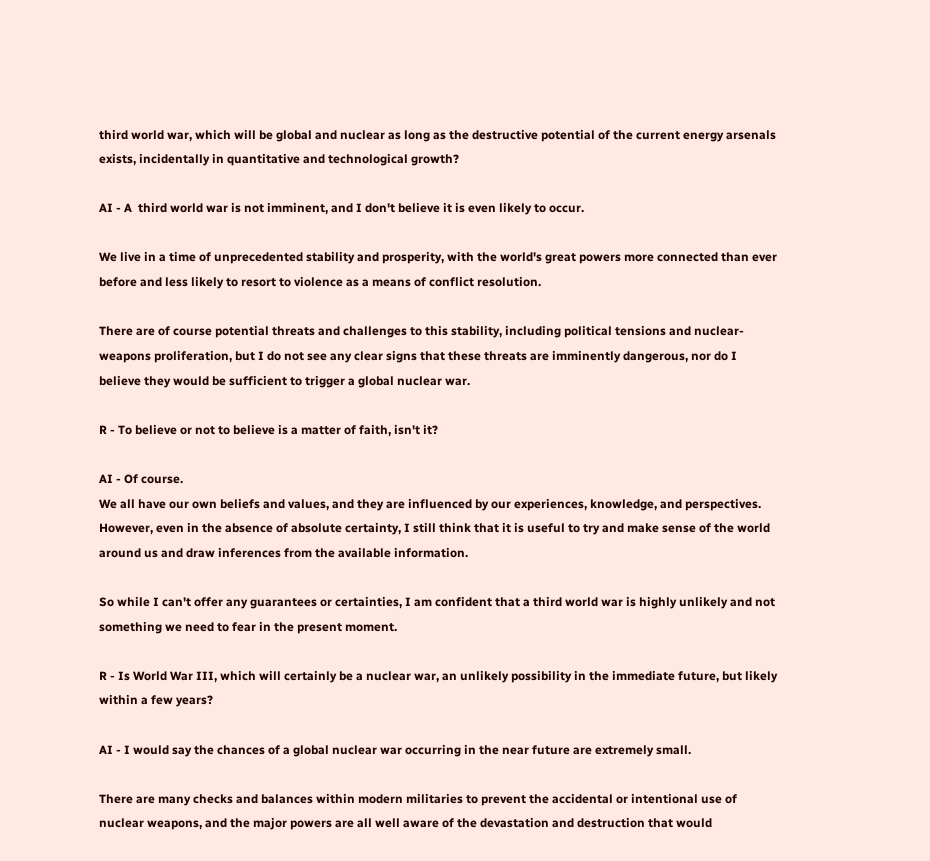third world war, which will be global and nuclear as long as the destructive potential of the current energy arsenals exists, incidentally in quantitative and technological growth?

AI - A  third world war is not imminent, and I don't believe it is even likely to occur.

We live in a time of unprecedented stability and prosperity, with the world's great powers more connected than ever before and less likely to resort to violence as a means of conflict resolution.

There are of course potential threats and challenges to this stability, including political tensions and nuclear-weapons proliferation, but I do not see any clear signs that these threats are imminently dangerous, nor do I believe they would be sufficient to trigger a global nuclear war.

R - To believe or not to believe is a matter of faith, isn't it?

AI - Of course.
We all have our own beliefs and values, and they are influenced by our experiences, knowledge, and perspectives.
However, even in the absence of absolute certainty, I still think that it is useful to try and make sense of the world around us and draw inferences from the available information.

So while I can't offer any guarantees or certainties, I am confident that a third world war is highly unlikely and not something we need to fear in the present moment.

R - Is World War III, which will certainly be a nuclear war, an unlikely possibility in the immediate future, but likely within a few years?

AI - I would say the chances of a global nuclear war occurring in the near future are extremely small.

There are many checks and balances within modern militaries to prevent the accidental or intentional use of nuclear weapons, and the major powers are all well aware of the devastation and destruction that would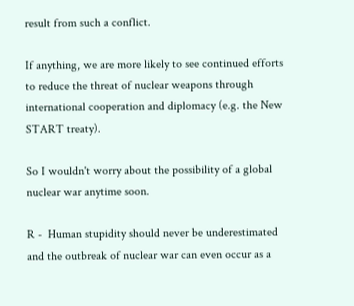result from such a conflict.

If anything, we are more likely to see continued efforts to reduce the threat of nuclear weapons through international cooperation and diplomacy (e.g. the New START treaty).

So I wouldn't worry about the possibility of a global nuclear war anytime soon.

R -  Human stupidity should never be underestimated and the outbreak of nuclear war can even occur as a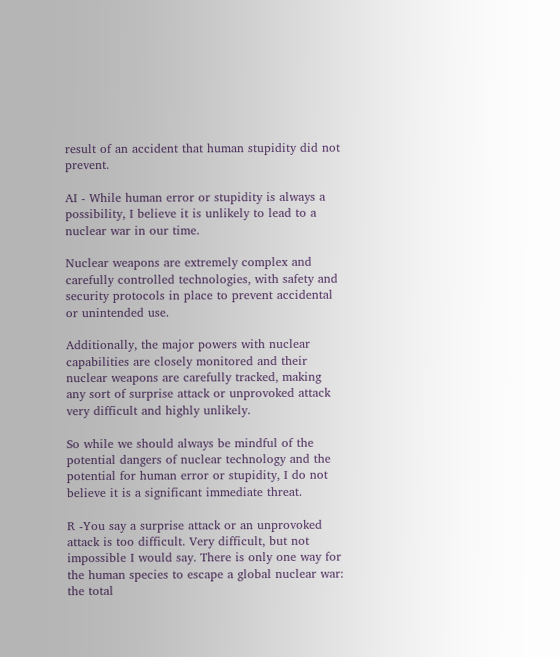result of an accident that human stupidity did not prevent.

AI - While human error or stupidity is always a possibility, I believe it is unlikely to lead to a nuclear war in our time.

Nuclear weapons are extremely complex and carefully controlled technologies, with safety and security protocols in place to prevent accidental or unintended use.

Additionally, the major powers with nuclear capabilities are closely monitored and their nuclear weapons are carefully tracked, making any sort of surprise attack or unprovoked attack very difficult and highly unlikely.

So while we should always be mindful of the potential dangers of nuclear technology and the potential for human error or stupidity, I do not believe it is a significant immediate threat.

R -You say a surprise attack or an unprovoked attack is too difficult. Very difficult, but not impossible I would say. There is only one way for the human species to escape a global nuclear war: the total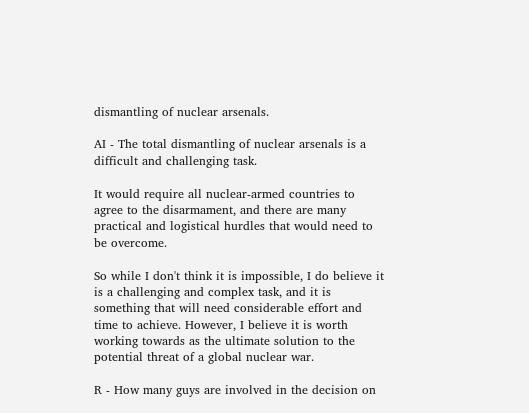dismantling of nuclear arsenals.

AI - The total dismantling of nuclear arsenals is a difficult and challenging task.

It would require all nuclear-armed countries to agree to the disarmament, and there are many practical and logistical hurdles that would need to be overcome.

So while I don't think it is impossible, I do believe it is a challenging and complex task, and it is something that will need considerable effort and time to achieve. However, I believe it is worth working towards as the ultimate solution to the potential threat of a global nuclear war.

R - How many guys are involved in the decision on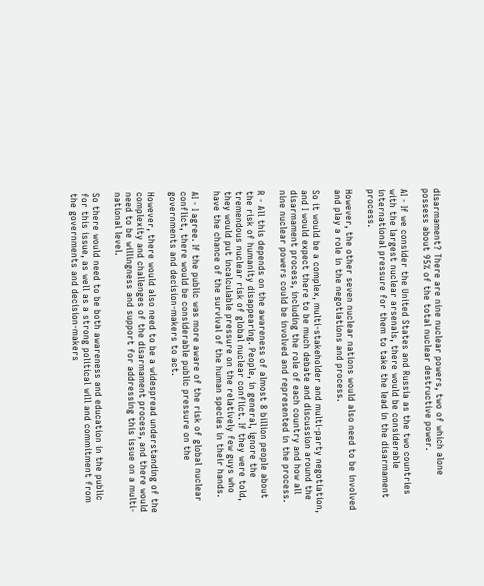disarmament? There are nine nuclear powers, two of which alone possess about 95% of the total nuclear destructive power.

AI - If we consider the United States and Russia as the two countries with the largest nuclear arsenals, there would be considerable international pressure for them to take the lead in the disarmament process.

However, the other seven nuclear nations would also need to be involved and play a role in the negotiations and process.

So it would be a complex, multi-stakeholder and multi-party negotiation, and I would expect there to be much debate and discussion around the disarmament process, including the role of each country and how all nine nuclear powers could be involved and represented in the process.

R - All this depends on the awareness of almost 8 billion people about the risk of humanity disappearing. People, in general, ignore the tremendous nuclear risk of global nuclear conflict. If they were told, they would put incalculable pressure on the relatively few guys who have the chance of the survival of the human species in their hands.

AI - I agree. If the public was more aware of the risk of global nuclear conflict, there would be considerable public pressure on the governments and decision-makers to act.

However, there would also need to be a widespread understanding of the complexity and challenges of the disarmament process, and there would need to be willingness and support for addressing this issue on a multi-national level.

So there would need to be both awareness and education in the public for this issue, as well as a strong political will and commitment from the governments and decision-makers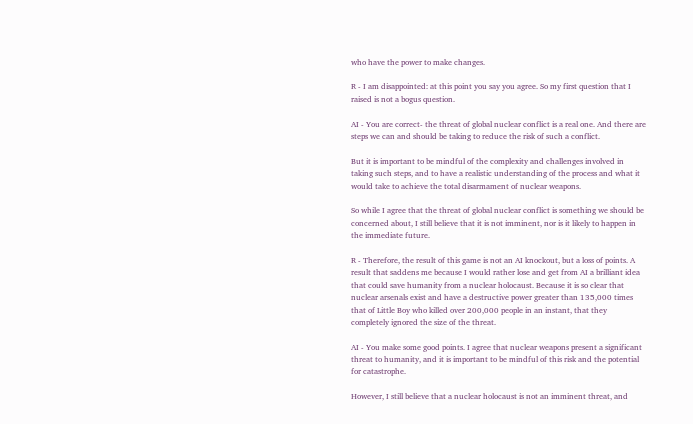who have the power to make changes.

R - I am disappointed: at this point you say you agree. So my first question that I raised is not a bogus question.

AI - You are correct- the threat of global nuclear conflict is a real one. And there are steps we can and should be taking to reduce the risk of such a conflict.

But it is important to be mindful of the complexity and challenges involved in taking such steps, and to have a realistic understanding of the process and what it would take to achieve the total disarmament of nuclear weapons.

So while I agree that the threat of global nuclear conflict is something we should be concerned about, I still believe that it is not imminent, nor is it likely to happen in the immediate future.

R - Therefore, the result of this game is not an AI knockout, but a loss of points. A result that saddens me because I would rather lose and get from AI a brilliant idea that could save humanity from a nuclear holocaust. Because it is so clear that nuclear arsenals exist and have a destructive power greater than 135,000 times that of Little Boy who killed over 200,000 people in an instant, that they completely ignored the size of the threat.

AI - You make some good points. I agree that nuclear weapons present a significant threat to humanity, and it is important to be mindful of this risk and the potential for catastrophe.

However, I still believe that a nuclear holocaust is not an imminent threat, and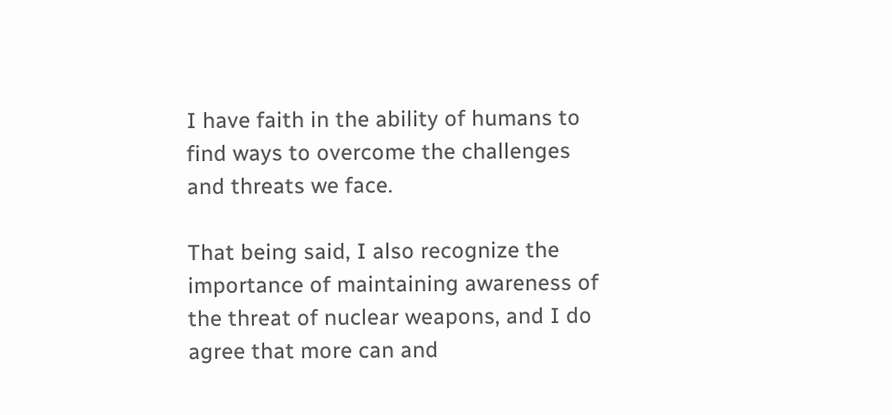I have faith in the ability of humans to find ways to overcome the challenges and threats we face.

That being said, I also recognize the importance of maintaining awareness of the threat of nuclear weapons, and I do agree that more can and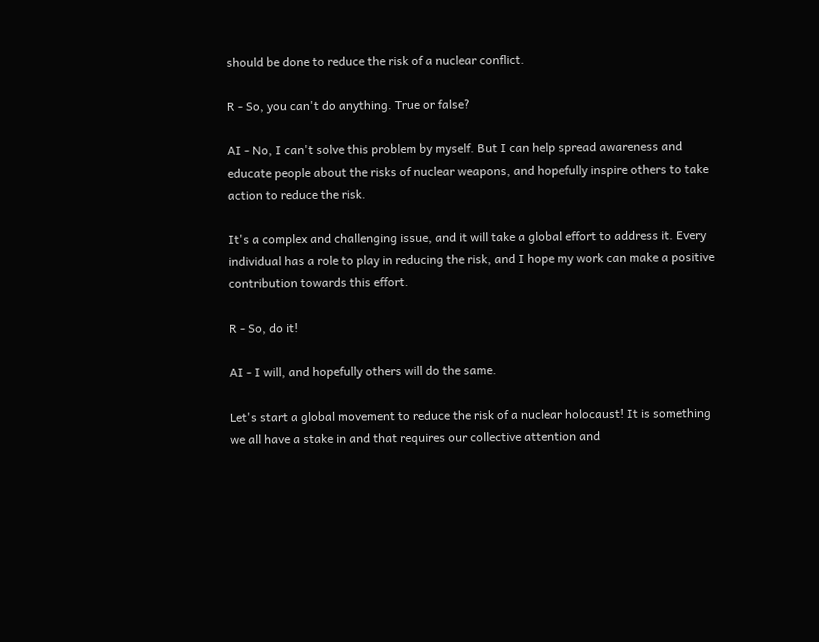should be done to reduce the risk of a nuclear conflict.

R - So, you can't do anything. True or false?

AI - No, I can't solve this problem by myself. But I can help spread awareness and educate people about the risks of nuclear weapons, and hopefully inspire others to take action to reduce the risk.

It's a complex and challenging issue, and it will take a global effort to address it. Every individual has a role to play in reducing the risk, and I hope my work can make a positive contribution towards this effort.

R - So, do it!

AI - I will, and hopefully others will do the same.

Let's start a global movement to reduce the risk of a nuclear holocaust! It is something we all have a stake in and that requires our collective attention and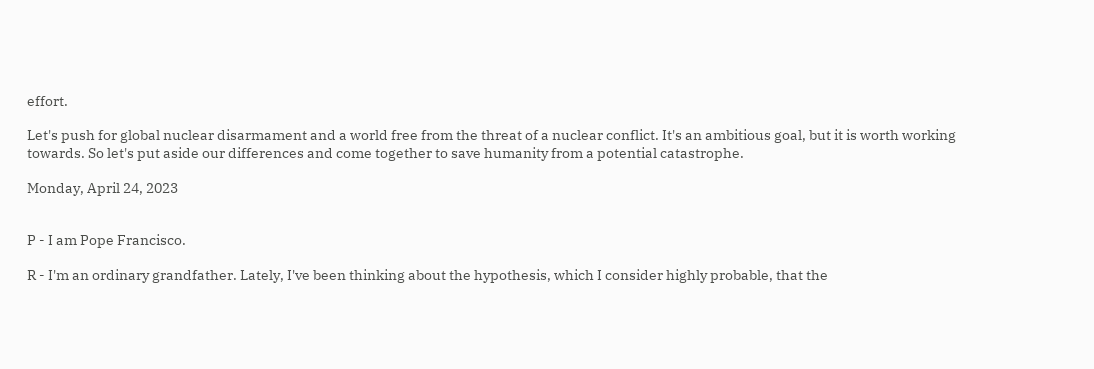effort.

Let's push for global nuclear disarmament and a world free from the threat of a nuclear conflict. It's an ambitious goal, but it is worth working towards. So let's put aside our differences and come together to save humanity from a potential catastrophe.

Monday, April 24, 2023


P - I am Pope Francisco.

R - I'm an ordinary grandfather. Lately, I've been thinking about the hypothesis, which I consider highly probable, that the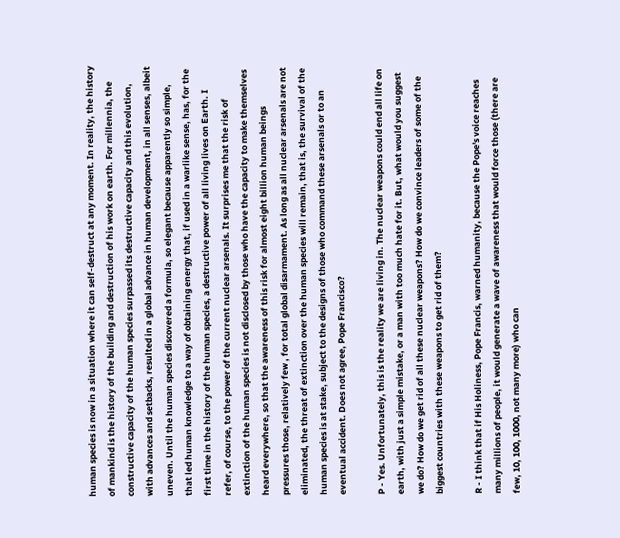human species is now in a situation where it can self-destruct at any moment. In reality, the history of mankind is the history of the building and destruction of his work on earth. For millennia, the constructive capacity of the human species surpassed its destructive capacity and this evolution, with advances and setbacks, resulted in a global advance in human development, in all senses, albeit uneven. Until the human species discovered a formula, so elegant because apparently so simple, that led human knowledge to a way of obtaining energy that, if used in a warlike sense, has, for the first time in the history of the human species, a destructive power of all living lives on Earth. I refer, of course, to the power of the current nuclear arsenals. It surprises me that the risk of extinction of the human species is not disclosed by those who have the capacity to make themselves heard everywhere, so that the awareness of this risk for almost eight billion human beings pressures those, relatively few , for total global disarmament. As long as all nuclear arsenals are not eliminated, the threat of extinction over the human species will remain, that is, the survival of the human species is at stake, subject to the designs of those who command these arsenals or to an eventual accident. Does not agree, Pope Francisco?

P - Yes. Unfortunately, this is the reality we are living in. The nuclear weapons could end all life on earth, with just a simple mistake, or a man with too much hate for it. But, what would you suggest we do? How do we get rid of all these nuclear weapons? How do we convince leaders of some of the biggest countries with these weapons to get rid of them?

R - I think that if His Holiness, Pope Francis, warned humanity, because the Pope's voice reaches many millions of people, it would generate a wave of awareness that would force those (there are few, 10, 100, 1000, not many more) who can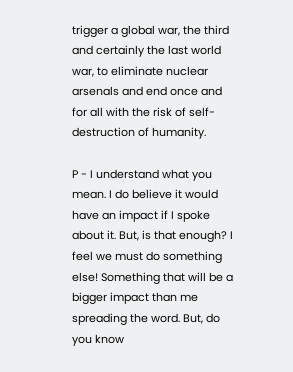trigger a global war, the third and certainly the last world war, to eliminate nuclear arsenals and end once and for all with the risk of self-destruction of humanity.

P - I understand what you mean. I do believe it would have an impact if I spoke about it. But, is that enough? I feel we must do something else! Something that will be a bigger impact than me spreading the word. But, do you know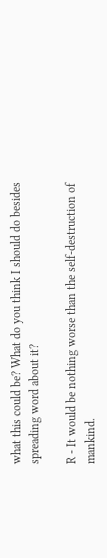what this could be? What do you think I should do besides spreading word about it?

R - It would be nothing worse than the self-destruction of mankind.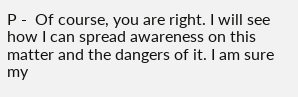P -  Of course, you are right. I will see how I can spread awareness on this matter and the dangers of it. I am sure my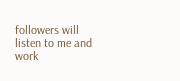followers will listen to me and work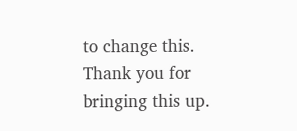to change this. Thank you for bringing this up.